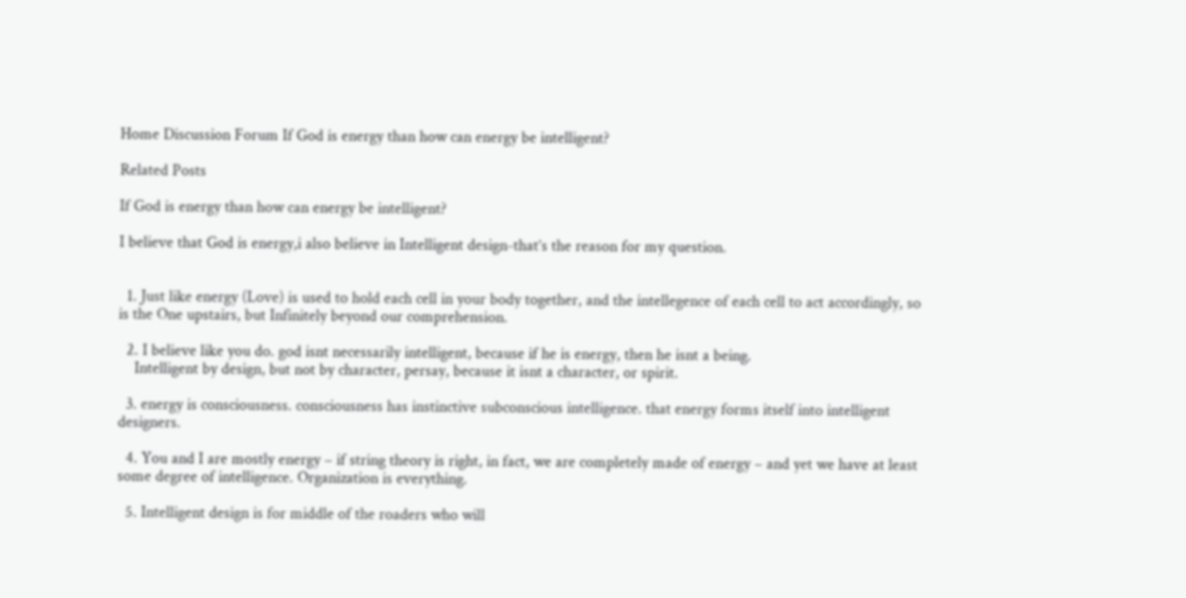Home Discussion Forum If God is energy than how can energy be intelligent?

Related Posts

If God is energy than how can energy be intelligent?

I believe that God is energy,i also believe in Intelligent design-that’s the reason for my question.


  1. Just like energy (Love) is used to hold each cell in your body together, and the intellegence of each cell to act accordingly, so is the One upstairs, but Infinitely beyond our comprehension.

  2. I believe like you do. god isnt necessarily intelligent, because if he is energy, then he isnt a being.
    Intelligent by design, but not by character, persay, because it isnt a character, or spirit.

  3. energy is consciousness. consciousness has instinctive subconscious intelligence. that energy forms itself into intelligent designers.

  4. You and I are mostly energy – if string theory is right, in fact, we are completely made of energy – and yet we have at least some degree of intelligence. Organization is everything.

  5. Intelligent design is for middle of the roaders who will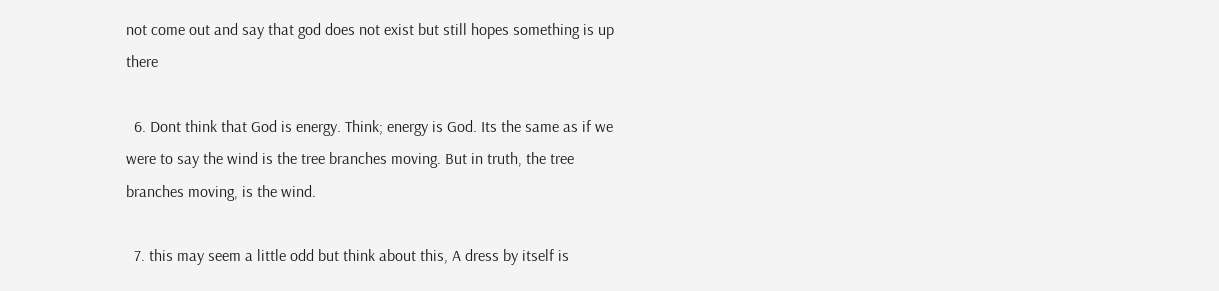not come out and say that god does not exist but still hopes something is up there

  6. Dont think that God is energy. Think; energy is God. Its the same as if we were to say the wind is the tree branches moving. But in truth, the tree branches moving, is the wind.

  7. this may seem a little odd but think about this, A dress by itself is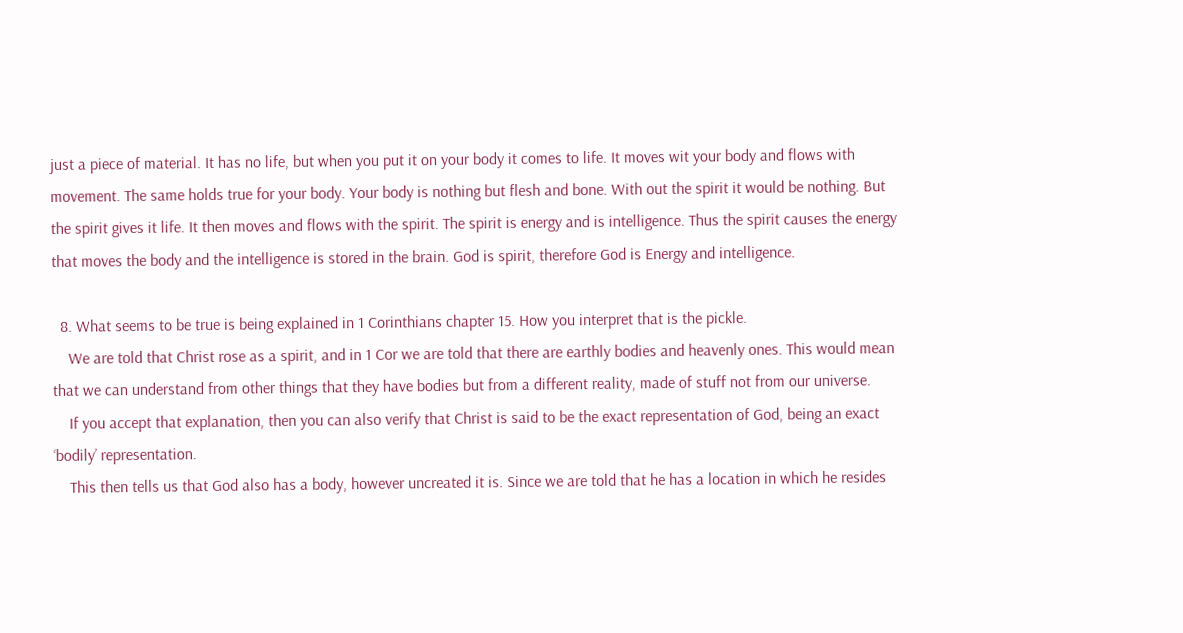just a piece of material. It has no life, but when you put it on your body it comes to life. It moves wit your body and flows with movement. The same holds true for your body. Your body is nothing but flesh and bone. With out the spirit it would be nothing. But the spirit gives it life. It then moves and flows with the spirit. The spirit is energy and is intelligence. Thus the spirit causes the energy that moves the body and the intelligence is stored in the brain. God is spirit, therefore God is Energy and intelligence.

  8. What seems to be true is being explained in 1 Corinthians chapter 15. How you interpret that is the pickle.
    We are told that Christ rose as a spirit, and in 1 Cor we are told that there are earthly bodies and heavenly ones. This would mean that we can understand from other things that they have bodies but from a different reality, made of stuff not from our universe.
    If you accept that explanation, then you can also verify that Christ is said to be the exact representation of God, being an exact ‘bodily’ representation.
    This then tells us that God also has a body, however uncreated it is. Since we are told that he has a location in which he resides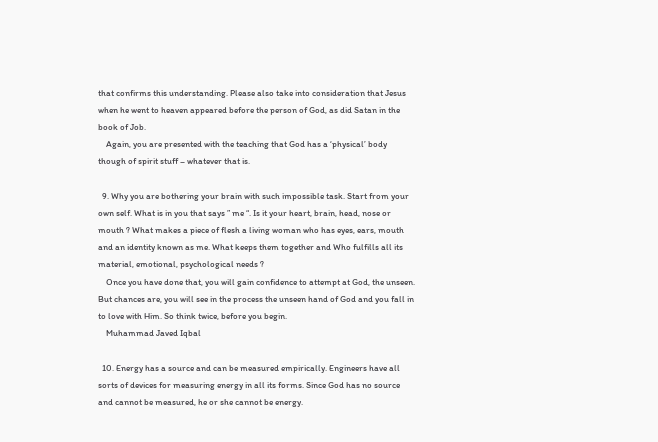that confirms this understanding. Please also take into consideration that Jesus when he went to heaven appeared before the person of God, as did Satan in the book of Job.
    Again, you are presented with the teaching that God has a ‘physical’ body though of spirit stuff – whatever that is.

  9. Why you are bothering your brain with such impossible task. Start from your own self. What is in you that says ” me “. Is it your heart, brain, head, nose or mouth ? What makes a piece of flesh a living woman who has eyes, ears, mouth and an identity known as me. What keeps them together and Who fulfills all its material, emotional, psychological needs ?
    Once you have done that, you will gain confidence to attempt at God, the unseen. But chances are, you will see in the process the unseen hand of God and you fall in to love with Him. So think twice, before you begin.
    Muhammad Javed Iqbal

  10. Energy has a source and can be measured empirically. Engineers have all sorts of devices for measuring energy in all its forms. Since God has no source and cannot be measured, he or she cannot be energy.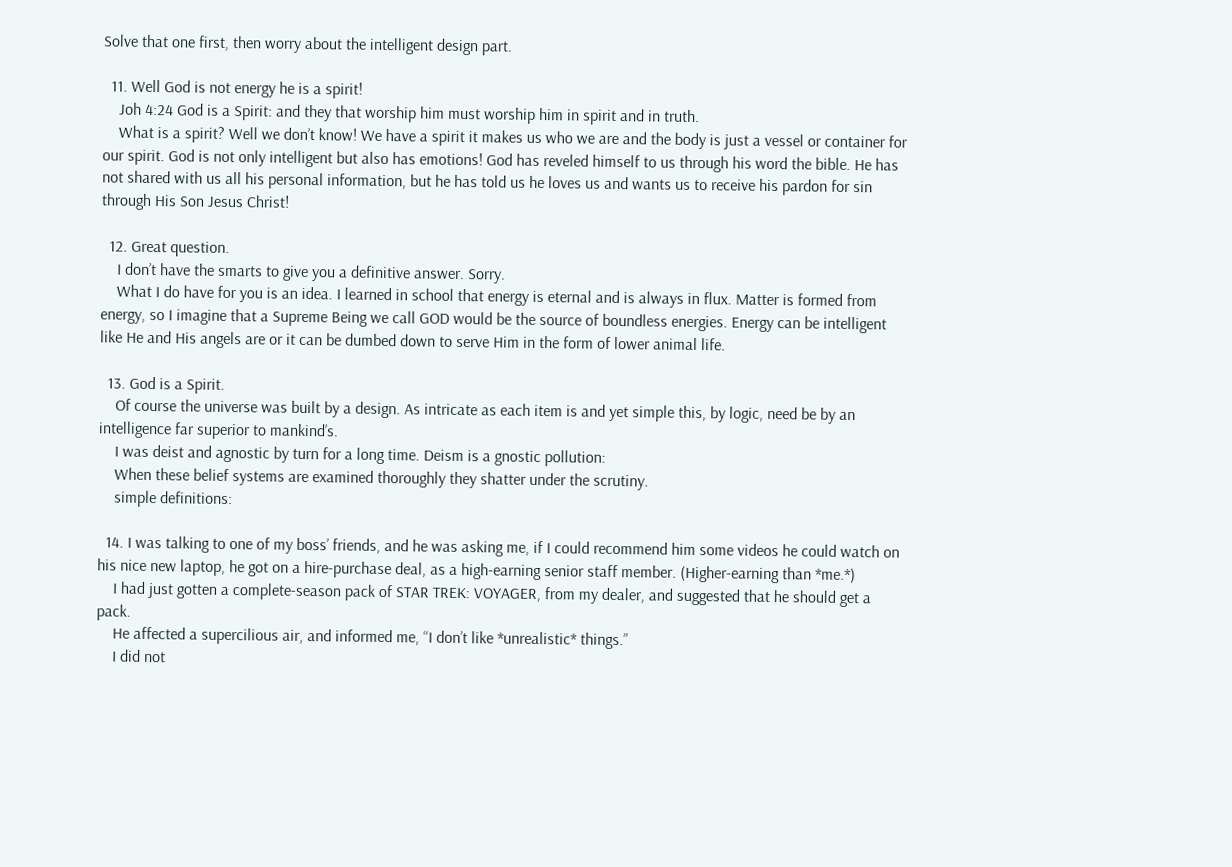Solve that one first, then worry about the intelligent design part.

  11. Well God is not energy he is a spirit!
    Joh 4:24 God is a Spirit: and they that worship him must worship him in spirit and in truth.
    What is a spirit? Well we don’t know! We have a spirit it makes us who we are and the body is just a vessel or container for our spirit. God is not only intelligent but also has emotions! God has reveled himself to us through his word the bible. He has not shared with us all his personal information, but he has told us he loves us and wants us to receive his pardon for sin through His Son Jesus Christ!

  12. Great question.
    I don’t have the smarts to give you a definitive answer. Sorry.
    What I do have for you is an idea. I learned in school that energy is eternal and is always in flux. Matter is formed from energy, so I imagine that a Supreme Being we call GOD would be the source of boundless energies. Energy can be intelligent like He and His angels are or it can be dumbed down to serve Him in the form of lower animal life.

  13. God is a Spirit.
    Of course the universe was built by a design. As intricate as each item is and yet simple this, by logic, need be by an intelligence far superior to mankind’s.
    I was deist and agnostic by turn for a long time. Deism is a gnostic pollution:
    When these belief systems are examined thoroughly they shatter under the scrutiny.
    simple definitions:

  14. I was talking to one of my boss’ friends, and he was asking me, if I could recommend him some videos he could watch on his nice new laptop, he got on a hire-purchase deal, as a high-earning senior staff member. (Higher-earning than *me.*)
    I had just gotten a complete-season pack of STAR TREK: VOYAGER, from my dealer, and suggested that he should get a pack.
    He affected a supercilious air, and informed me, “I don’t like *unrealistic* things.”
    I did not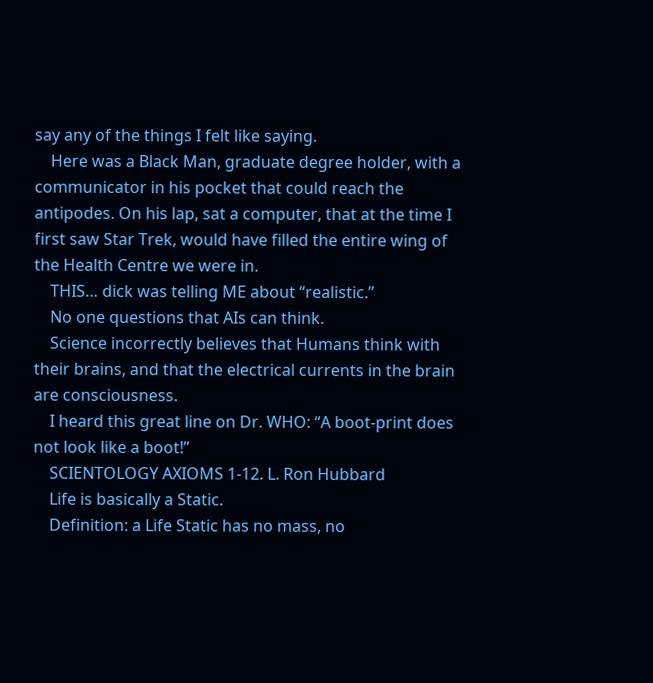say any of the things I felt like saying.
    Here was a Black Man, graduate degree holder, with a communicator in his pocket that could reach the antipodes. On his lap, sat a computer, that at the time I first saw Star Trek, would have filled the entire wing of the Health Centre we were in.
    THIS… dick was telling ME about “realistic.”
    No one questions that AIs can think.
    Science incorrectly believes that Humans think with their brains, and that the electrical currents in the brain are consciousness.
    I heard this great line on Dr. WHO: “A boot-print does not look like a boot!”
    SCIENTOLOGY AXIOMS 1-12. L. Ron Hubbard
    Life is basically a Static.
    Definition: a Life Static has no mass, no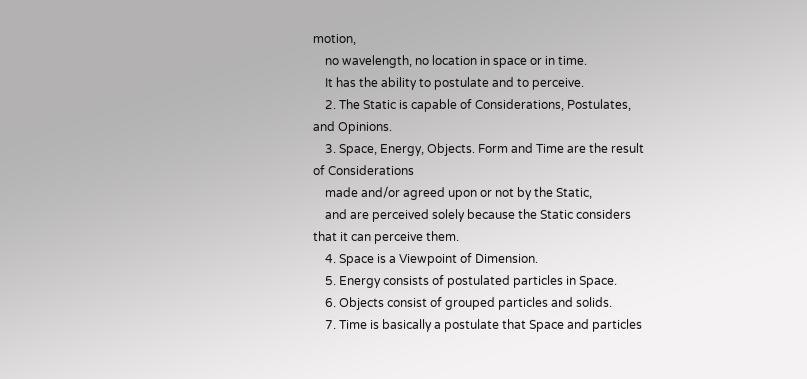motion,
    no wavelength, no location in space or in time.
    It has the ability to postulate and to perceive.
    2. The Static is capable of Considerations, Postulates, and Opinions.
    3. Space, Energy, Objects. Form and Time are the result of Considerations
    made and/or agreed upon or not by the Static,
    and are perceived solely because the Static considers that it can perceive them.
    4. Space is a Viewpoint of Dimension.
    5. Energy consists of postulated particles in Space.
    6. Objects consist of grouped particles and solids.
    7. Time is basically a postulate that Space and particles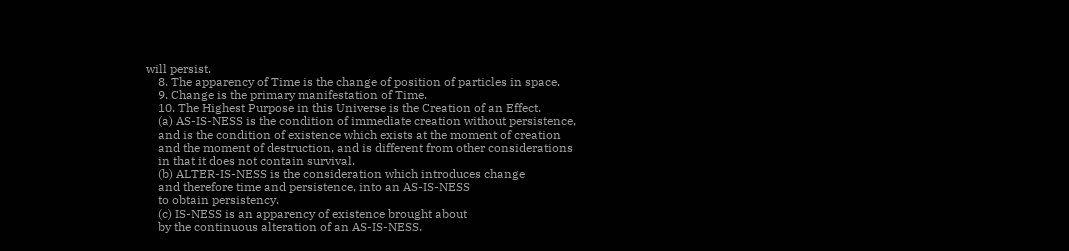will persist.
    8. The apparency of Time is the change of position of particles in space.
    9. Change is the primary manifestation of Time.
    10. The Highest Purpose in this Universe is the Creation of an Effect.
    (a) AS-IS-NESS is the condition of immediate creation without persistence,
    and is the condition of existence which exists at the moment of creation
    and the moment of destruction, and is different from other considerations
    in that it does not contain survival.
    (b) ALTER-IS-NESS is the consideration which introduces change
    and therefore time and persistence, into an AS-IS-NESS
    to obtain persistency.
    (c) IS-NESS is an apparency of existence brought about
    by the continuous alteration of an AS-IS-NESS.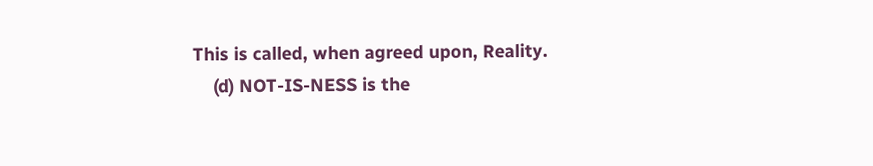This is called, when agreed upon, Reality.
    (d) NOT-IS-NESS is the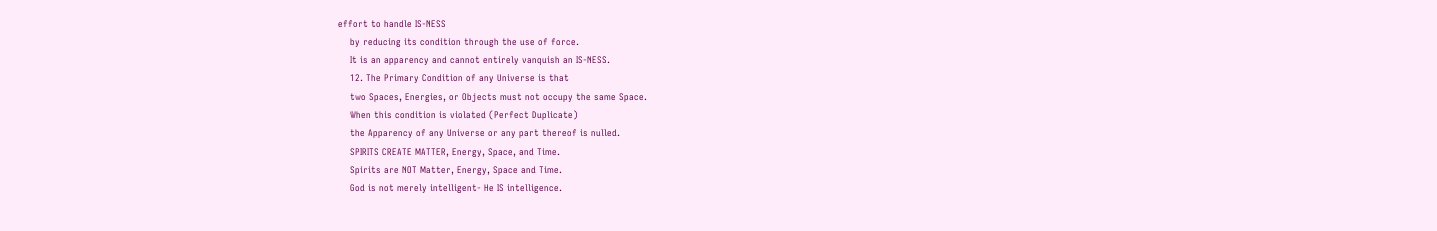effort to handle IS-NESS
    by reducing its condition through the use of force.
    It is an apparency and cannot entirely vanquish an IS-NESS.
    12. The Primary Condition of any Universe is that
    two Spaces, Energies, or Objects must not occupy the same Space.
    When this condition is violated (Perfect Duplicate)
    the Apparency of any Universe or any part thereof is nulled.
    SPIRITS CREATE MATTER, Energy, Space, and Time.
    Spirits are NOT Matter, Energy, Space and Time.
    God is not merely intelligent- He IS intelligence.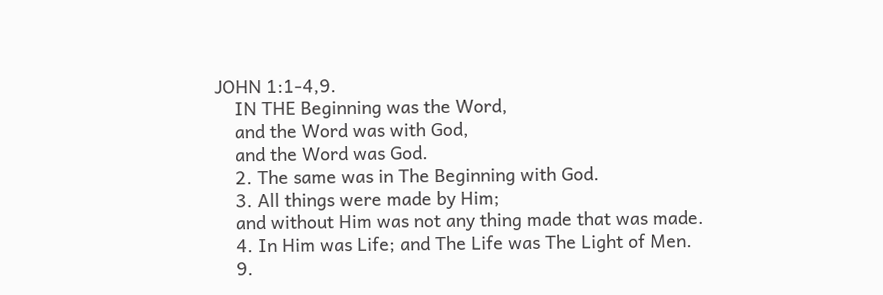JOHN 1:1-4,9.
    IN THE Beginning was the Word,
    and the Word was with God,
    and the Word was God.
    2. The same was in The Beginning with God.
    3. All things were made by Him;
    and without Him was not any thing made that was made.
    4. In Him was Life; and The Life was The Light of Men.
    9.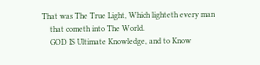That was The True Light, Which lighteth every man
    that cometh into The World.
    GOD IS Ultimate Knowledge, and to Know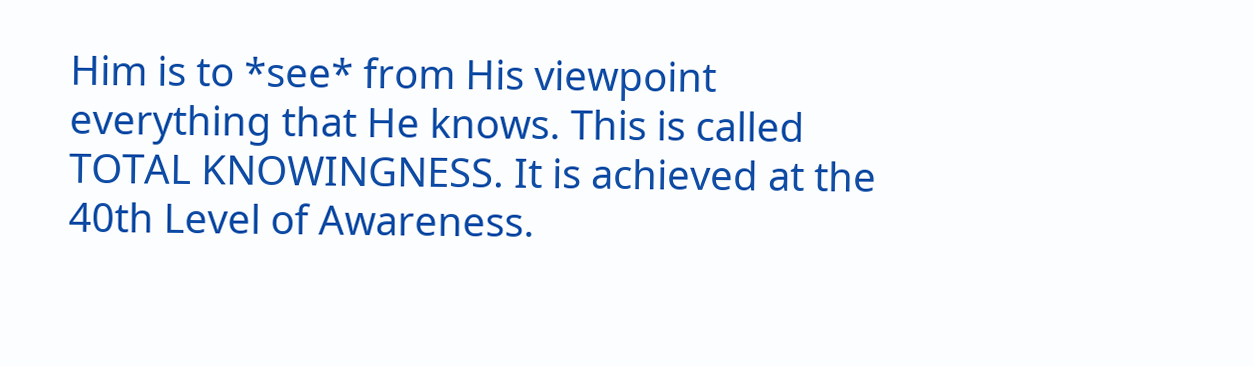Him is to *see* from His viewpoint everything that He knows. This is called TOTAL KNOWINGNESS. It is achieved at the 40th Level of Awareness.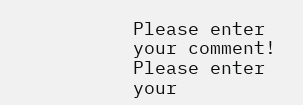Please enter your comment!
Please enter your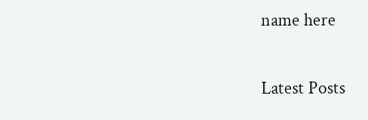name here

Latest Posts